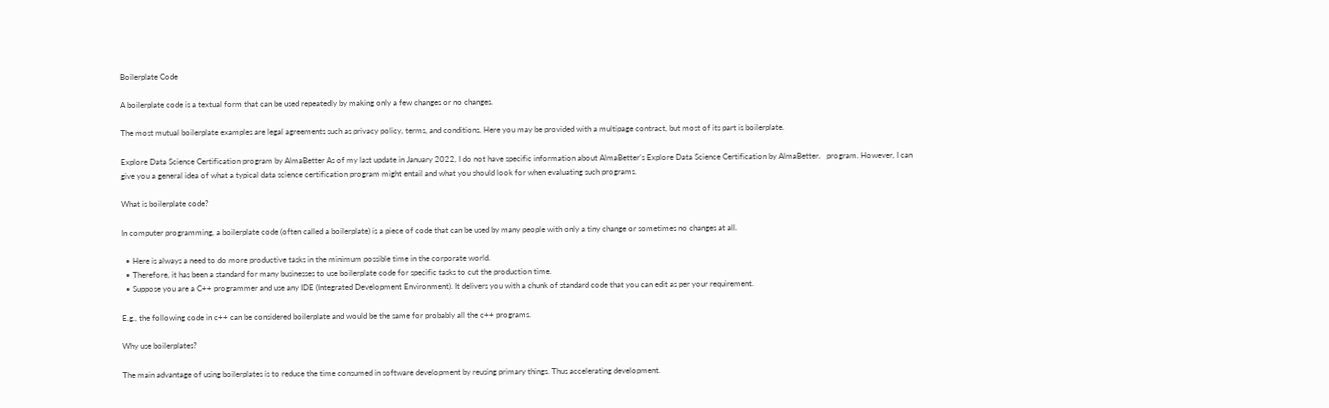Boilerplate Code

A boilerplate code is a textual form that can be used repeatedly by making only a few changes or no changes.

The most mutual boilerplate examples are legal agreements such as privacy policy, terms, and conditions. Here you may be provided with a multipage contract, but most of its part is boilerplate.

Explore Data Science Certification program by AlmaBetter As of my last update in January 2022, I do not have specific information about AlmaBetter’s Explore Data Science Certification by AlmaBetter.   program. However, I can give you a general idea of what a typical data science certification program might entail and what you should look for when evaluating such programs.

What is boilerplate code?

In computer programming, a boilerplate code (often called a boilerplate) is a piece of code that can be used by many people with only a tiny change or sometimes no changes at all.

  • Here is always a need to do more productive tasks in the minimum possible time in the corporate world.
  • Therefore, it has been a standard for many businesses to use boilerplate code for specific tasks to cut the production time.
  • Suppose you are a C++ programmer and use any IDE (Integrated Development Environment). It delivers you with a chunk of standard code that you can edit as per your requirement.

E.g., the following code in c++ can be considered boilerplate and would be the same for probably all the c++ programs.

Why use boilerplates?

The main advantage of using boilerplates is to reduce the time consumed in software development by reusing primary things. Thus accelerating development.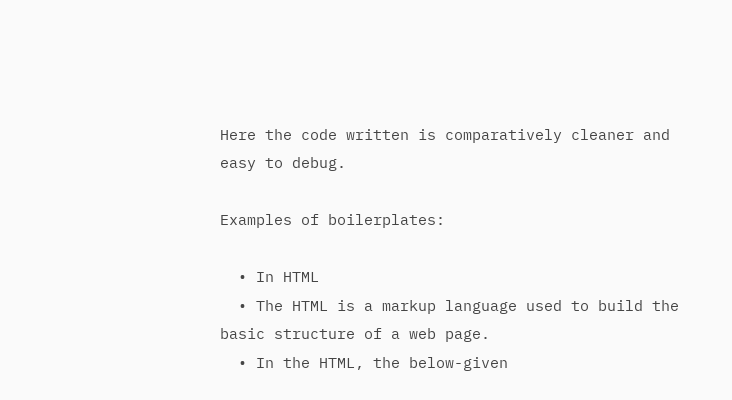Here the code written is comparatively cleaner and easy to debug.

Examples of boilerplates:

  • In HTML
  • The HTML is a markup language used to build the basic structure of a web page.
  • In the HTML, the below-given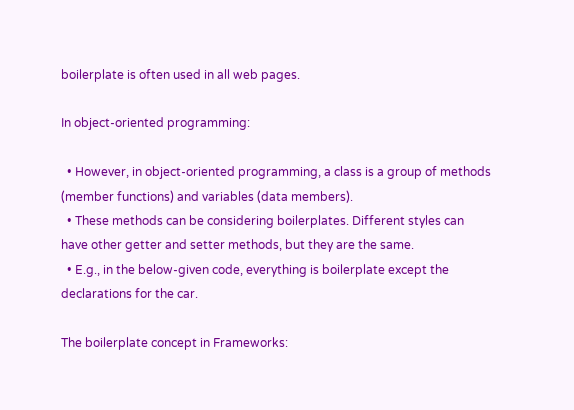boilerplate is often used in all web pages.

In object-oriented programming:

  • However, in object-oriented programming, a class is a group of methods (member functions) and variables (data members).
  • These methods can be considering boilerplates. Different styles can have other getter and setter methods, but they are the same.
  • E.g., in the below-given code, everything is boilerplate except the declarations for the car.

The boilerplate concept in Frameworks: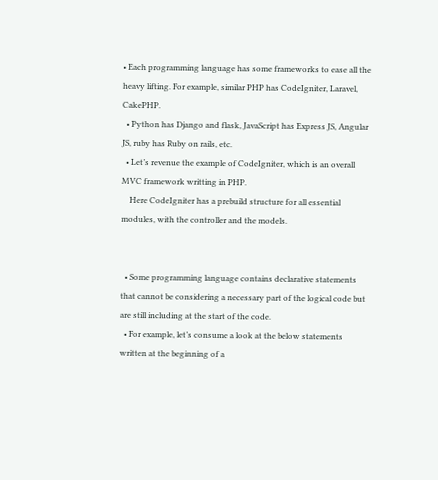• Each programming language has some frameworks to ease all the heavy lifting. For example, similar PHP has CodeIgniter, Laravel, CakePHP.
  • Python has Django and flask, JavaScript has Express JS, Angular JS, ruby has Ruby on rails, etc.
  • Let’s revenue the example of CodeIgniter, which is an overall MVC framework writting in PHP.
    Here CodeIgniter has a prebuild structure for all essential modules, with the controller and the models.


  • Some programming language contains declarative statements that cannot be considering a necessary part of the logical code but are still including at the start of the code.
  • For example, let’s consume a look at the below statements written at the beginning of a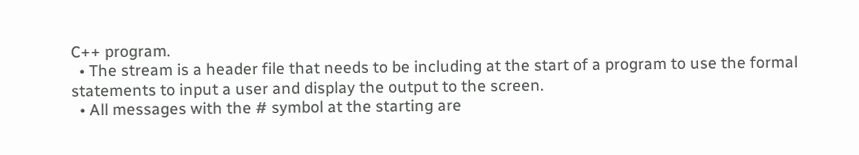C++ program.
  • The stream is a header file that needs to be including at the start of a program to use the formal statements to input a user and display the output to the screen.
  • All messages with the # symbol at the starting are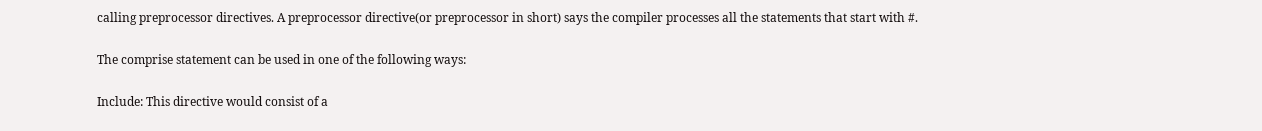calling preprocessor directives. A preprocessor directive(or preprocessor in short) says the compiler processes all the statements that start with #.

The comprise statement can be used in one of the following ways:

Include: This directive would consist of a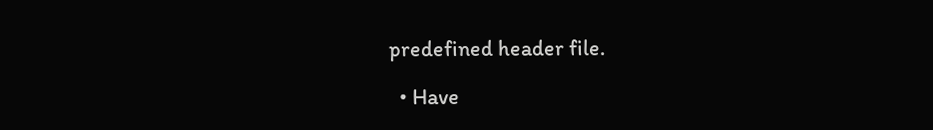predefined header file.

  • Have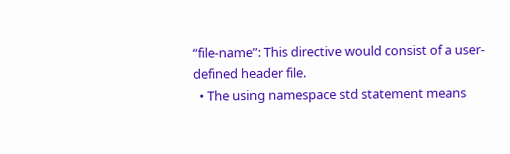“file-name”: This directive would consist of a user-defined header file.
  • The using namespace std statement means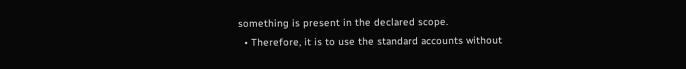something is present in the declared scope.
  • Therefore, it is to use the standard accounts without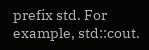prefix std. For example, std::cout.